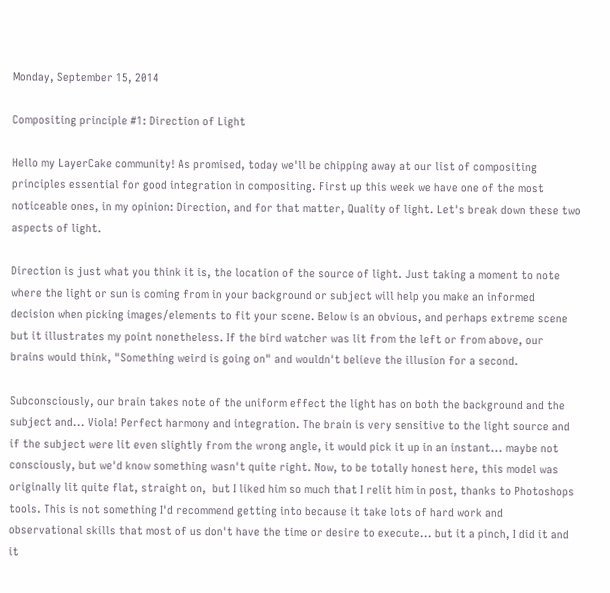Monday, September 15, 2014

Compositing principle #1: Direction of Light

Hello my LayerCake community! As promised, today we'll be chipping away at our list of compositing principles essential for good integration in compositing. First up this week we have one of the most noticeable ones, in my opinion: Direction, and for that matter, Quality of light. Let's break down these two aspects of light.

Direction is just what you think it is, the location of the source of light. Just taking a moment to note where the light or sun is coming from in your background or subject will help you make an informed decision when picking images/elements to fit your scene. Below is an obvious, and perhaps extreme scene but it illustrates my point nonetheless. If the bird watcher was lit from the left or from above, our brains would think, "Something weird is going on" and wouldn't believe the illusion for a second.

Subconsciously, our brain takes note of the uniform effect the light has on both the background and the subject and... Viola! Perfect harmony and integration. The brain is very sensitive to the light source and if the subject were lit even slightly from the wrong angle, it would pick it up in an instant... maybe not consciously, but we'd know something wasn't quite right. Now, to be totally honest here, this model was originally lit quite flat, straight on,  but I liked him so much that I relit him in post, thanks to Photoshops tools. This is not something I'd recommend getting into because it take lots of hard work and observational skills that most of us don't have the time or desire to execute... but it a pinch, I did it and it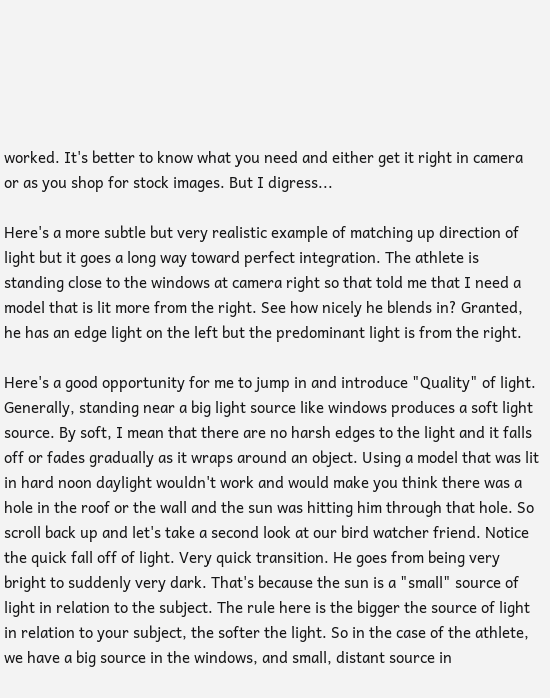worked. It's better to know what you need and either get it right in camera or as you shop for stock images. But I digress...

Here's a more subtle but very realistic example of matching up direction of light but it goes a long way toward perfect integration. The athlete is standing close to the windows at camera right so that told me that I need a model that is lit more from the right. See how nicely he blends in? Granted, he has an edge light on the left but the predominant light is from the right.

Here's a good opportunity for me to jump in and introduce "Quality" of light. Generally, standing near a big light source like windows produces a soft light source. By soft, I mean that there are no harsh edges to the light and it falls off or fades gradually as it wraps around an object. Using a model that was lit in hard noon daylight wouldn't work and would make you think there was a hole in the roof or the wall and the sun was hitting him through that hole. So scroll back up and let's take a second look at our bird watcher friend. Notice the quick fall off of light. Very quick transition. He goes from being very bright to suddenly very dark. That's because the sun is a "small" source of light in relation to the subject. The rule here is the bigger the source of light in relation to your subject, the softer the light. So in the case of the athlete, we have a big source in the windows, and small, distant source in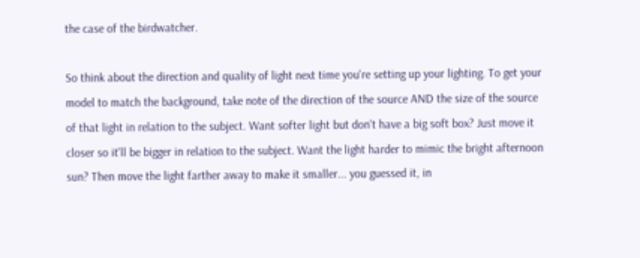the case of the birdwatcher.

So think about the direction and quality of light next time you're setting up your lighting. To get your model to match the background, take note of the direction of the source AND the size of the source of that light in relation to the subject. Want softer light but don't have a big soft box? Just move it closer so it'll be bigger in relation to the subject. Want the light harder to mimic the bright afternoon sun? Then move the light farther away to make it smaller... you guessed it, in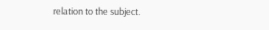relation to the subject.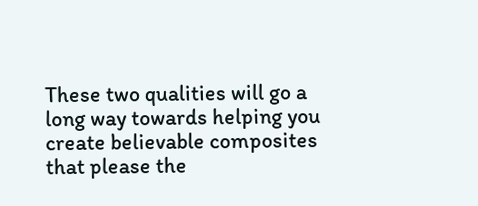These two qualities will go a long way towards helping you create believable composites that please the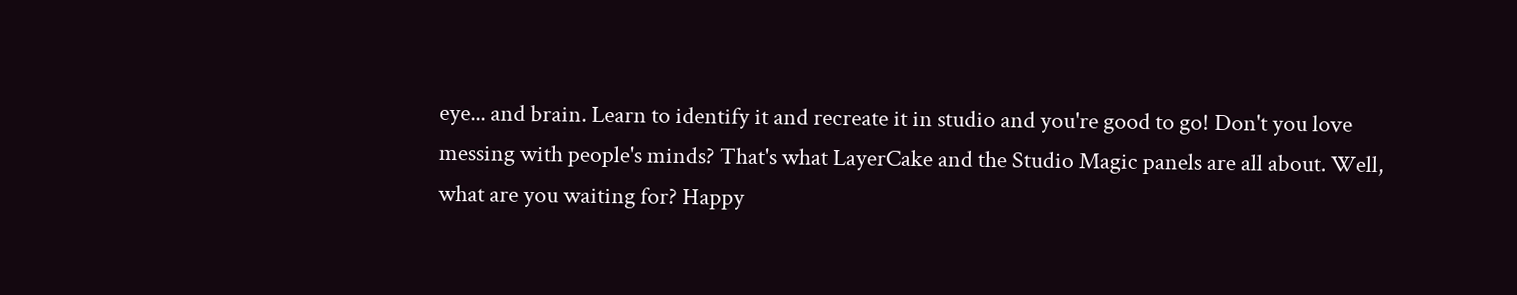eye... and brain. Learn to identify it and recreate it in studio and you're good to go! Don't you love messing with people's minds? That's what LayerCake and the Studio Magic panels are all about. Well, what are you waiting for? Happy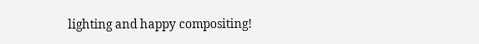lighting and happy compositing!